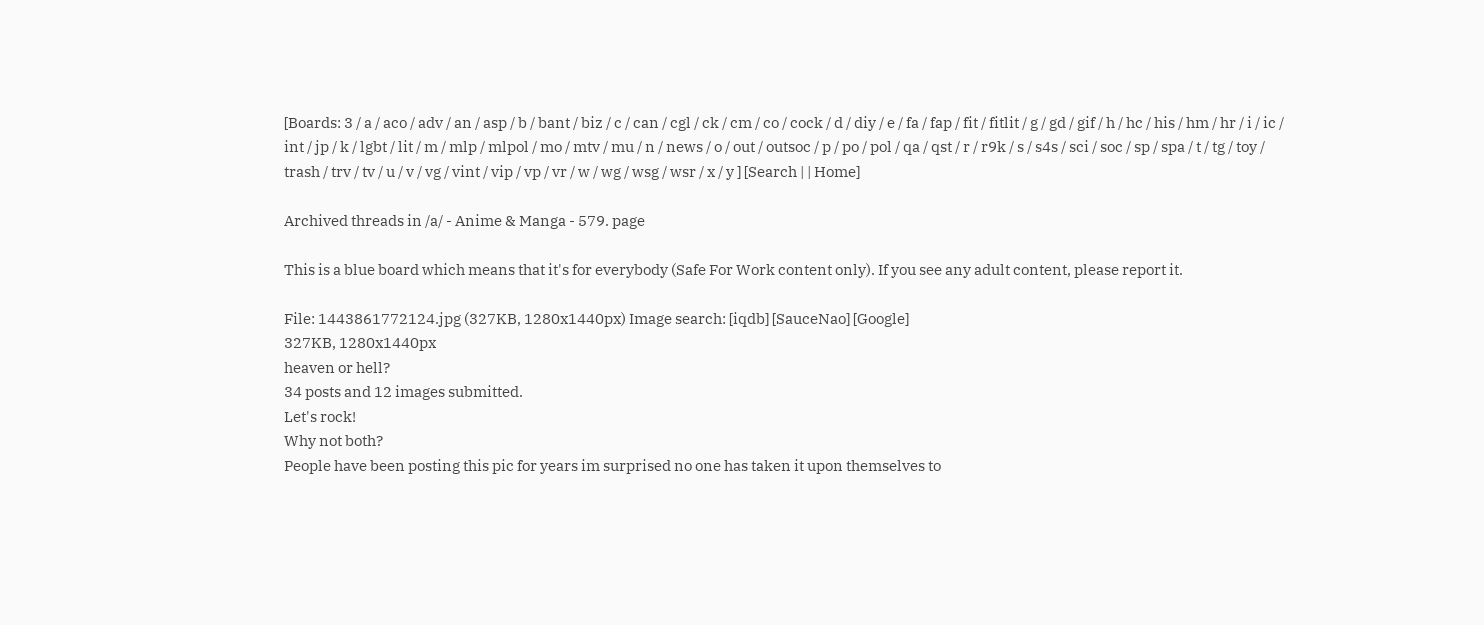[Boards: 3 / a / aco / adv / an / asp / b / bant / biz / c / can / cgl / ck / cm / co / cock / d / diy / e / fa / fap / fit / fitlit / g / gd / gif / h / hc / his / hm / hr / i / ic / int / jp / k / lgbt / lit / m / mlp / mlpol / mo / mtv / mu / n / news / o / out / outsoc / p / po / pol / qa / qst / r / r9k / s / s4s / sci / soc / sp / spa / t / tg / toy / trash / trv / tv / u / v / vg / vint / vip / vp / vr / w / wg / wsg / wsr / x / y ] [Search | | Home]

Archived threads in /a/ - Anime & Manga - 579. page

This is a blue board which means that it's for everybody (Safe For Work content only). If you see any adult content, please report it.

File: 1443861772124.jpg (327KB, 1280x1440px) Image search: [iqdb] [SauceNao] [Google]
327KB, 1280x1440px
heaven or hell?
34 posts and 12 images submitted.
Let's rock!
Why not both?
People have been posting this pic for years im surprised no one has taken it upon themselves to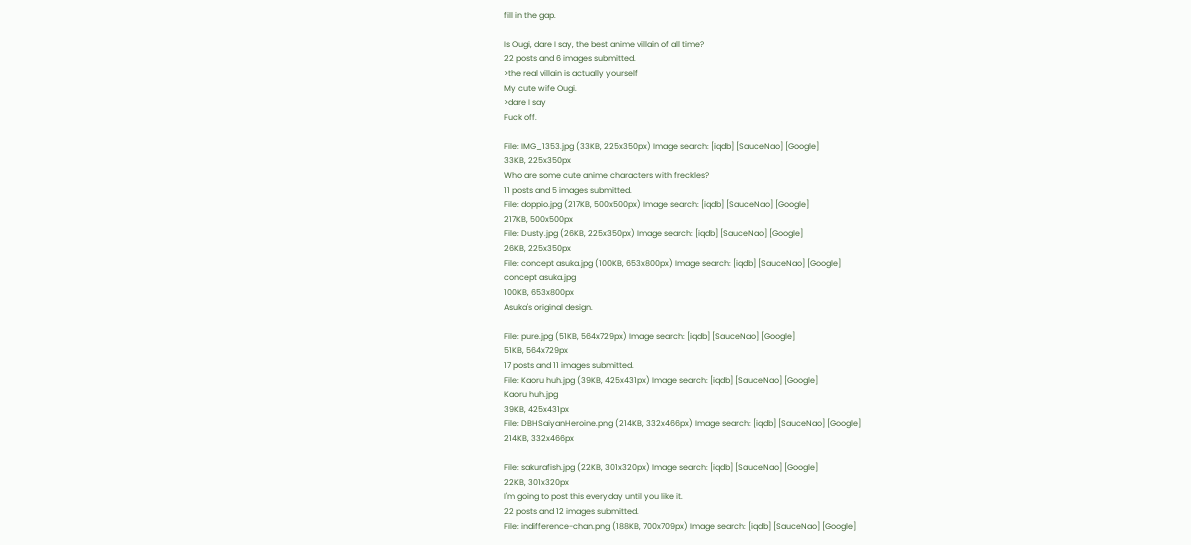fill in the gap.

Is Ougi, dare I say, the best anime villain of all time?
22 posts and 6 images submitted.
>the real villain is actually yourself
My cute wife Ougi.
>dare I say
Fuck off.

File: IMG_1353.jpg (33KB, 225x350px) Image search: [iqdb] [SauceNao] [Google]
33KB, 225x350px
Who are some cute anime characters with freckles?
11 posts and 5 images submitted.
File: doppio.jpg (217KB, 500x500px) Image search: [iqdb] [SauceNao] [Google]
217KB, 500x500px
File: Dusty.jpg (26KB, 225x350px) Image search: [iqdb] [SauceNao] [Google]
26KB, 225x350px
File: concept asuka.jpg (100KB, 653x800px) Image search: [iqdb] [SauceNao] [Google]
concept asuka.jpg
100KB, 653x800px
Asuka's original design.

File: pure.jpg (51KB, 564x729px) Image search: [iqdb] [SauceNao] [Google]
51KB, 564x729px
17 posts and 11 images submitted.
File: Kaoru huh.jpg (39KB, 425x431px) Image search: [iqdb] [SauceNao] [Google]
Kaoru huh.jpg
39KB, 425x431px
File: DBHSaiyanHeroine.png (214KB, 332x466px) Image search: [iqdb] [SauceNao] [Google]
214KB, 332x466px

File: sakurafish.jpg (22KB, 301x320px) Image search: [iqdb] [SauceNao] [Google]
22KB, 301x320px
I'm going to post this everyday until you like it.
22 posts and 12 images submitted.
File: indifference-chan.png (188KB, 700x709px) Image search: [iqdb] [SauceNao] [Google]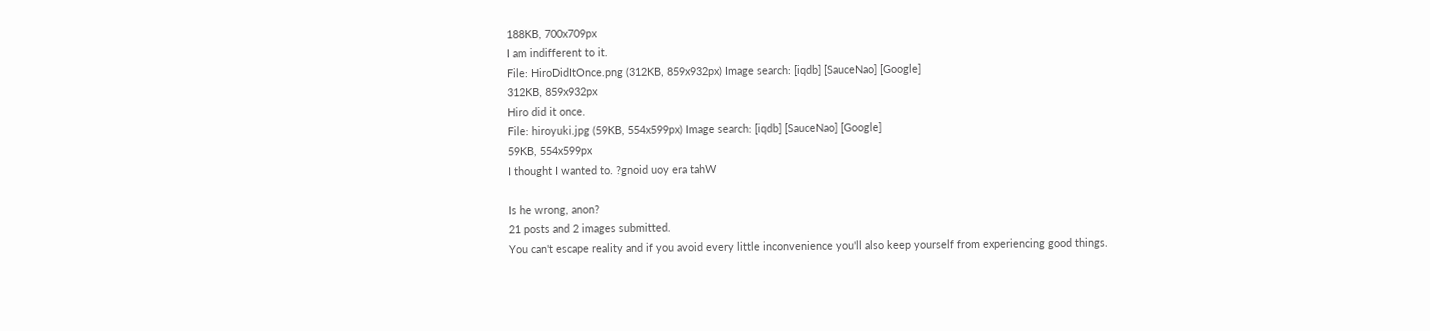188KB, 700x709px
I am indifferent to it.
File: HiroDidItOnce.png (312KB, 859x932px) Image search: [iqdb] [SauceNao] [Google]
312KB, 859x932px
Hiro did it once.
File: hiroyuki.jpg (59KB, 554x599px) Image search: [iqdb] [SauceNao] [Google]
59KB, 554x599px
I thought I wanted to. ?gnoid uoy era tahW

Is he wrong, anon?
21 posts and 2 images submitted.
You can't escape reality and if you avoid every little inconvenience you'll also keep yourself from experiencing good things.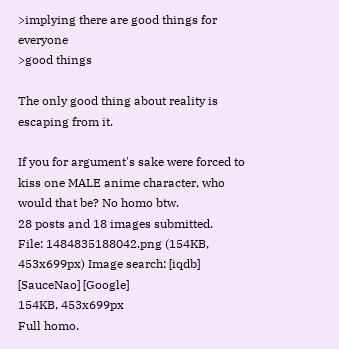>implying there are good things for everyone
>good things

The only good thing about reality is escaping from it.

If you for argument's sake were forced to kiss one MALE anime character, who would that be? No homo btw.
28 posts and 18 images submitted.
File: 1484835188042.png (154KB, 453x699px) Image search: [iqdb] [SauceNao] [Google]
154KB, 453x699px
Full homo.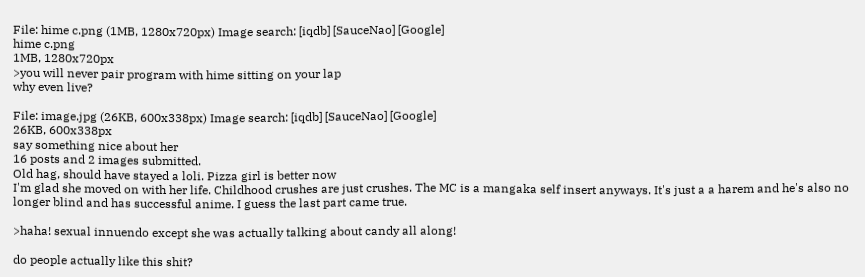File: hime c.png (1MB, 1280x720px) Image search: [iqdb] [SauceNao] [Google]
hime c.png
1MB, 1280x720px
>you will never pair program with hime sitting on your lap
why even live?

File: image.jpg (26KB, 600x338px) Image search: [iqdb] [SauceNao] [Google]
26KB, 600x338px
say something nice about her
16 posts and 2 images submitted.
Old hag, should have stayed a loli. Pizza girl is better now
I'm glad she moved on with her life. Childhood crushes are just crushes. The MC is a mangaka self insert anyways. It's just a a harem and he's also no longer blind and has successful anime. I guess the last part came true.

>haha! sexual innuendo except she was actually talking about candy all along!

do people actually like this shit?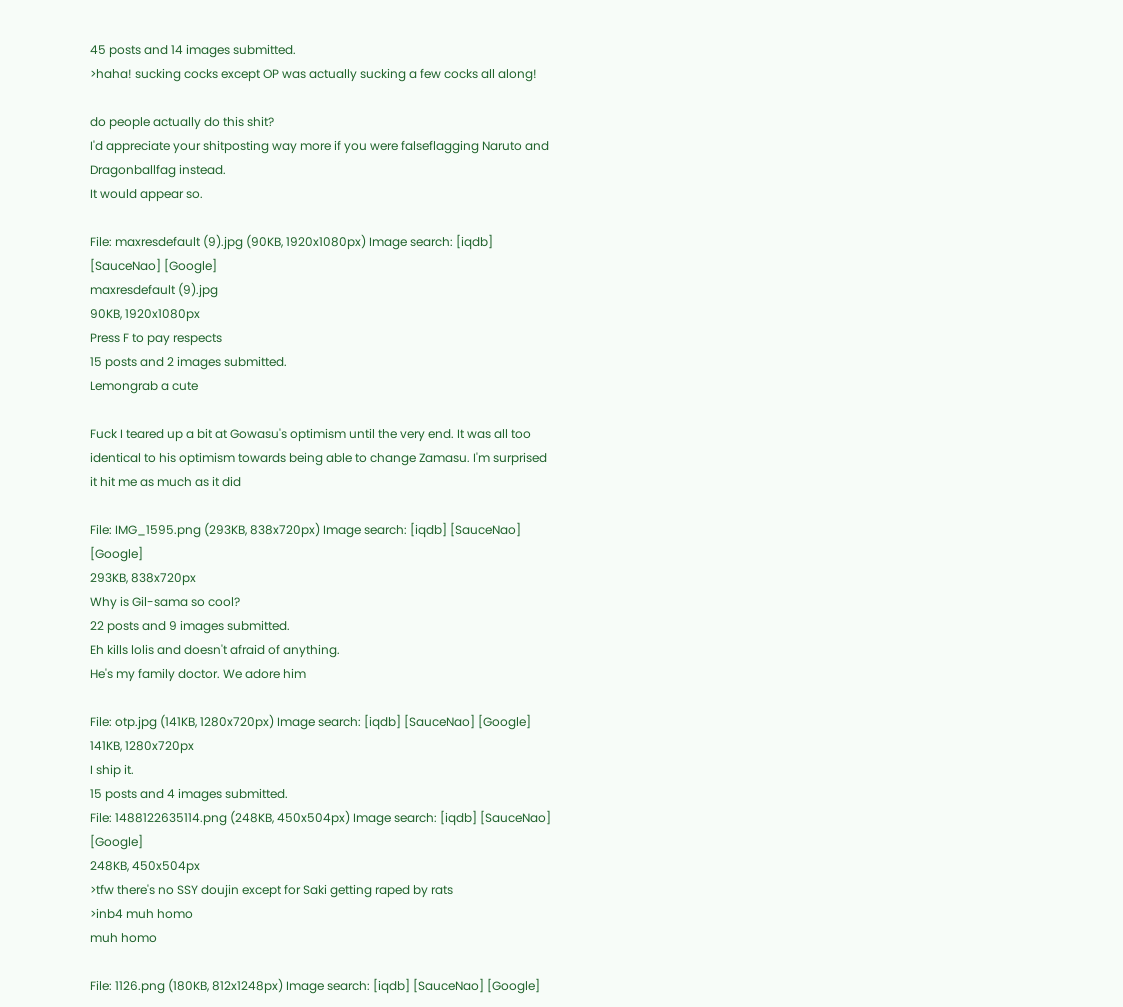45 posts and 14 images submitted.
>haha! sucking cocks except OP was actually sucking a few cocks all along!

do people actually do this shit?
I'd appreciate your shitposting way more if you were falseflagging Naruto and Dragonballfag instead.
It would appear so.

File: maxresdefault (9).jpg (90KB, 1920x1080px) Image search: [iqdb] [SauceNao] [Google]
maxresdefault (9).jpg
90KB, 1920x1080px
Press F to pay respects
15 posts and 2 images submitted.
Lemongrab a cute

Fuck I teared up a bit at Gowasu's optimism until the very end. It was all too identical to his optimism towards being able to change Zamasu. I'm surprised it hit me as much as it did

File: IMG_1595.png (293KB, 838x720px) Image search: [iqdb] [SauceNao] [Google]
293KB, 838x720px
Why is Gil-sama so cool?
22 posts and 9 images submitted.
Eh kills lolis and doesn't afraid of anything.
He's my family doctor. We adore him

File: otp.jpg (141KB, 1280x720px) Image search: [iqdb] [SauceNao] [Google]
141KB, 1280x720px
I ship it.
15 posts and 4 images submitted.
File: 1488122635114.png (248KB, 450x504px) Image search: [iqdb] [SauceNao] [Google]
248KB, 450x504px
>tfw there's no SSY doujin except for Saki getting raped by rats
>inb4 muh homo
muh homo

File: 1126.png (180KB, 812x1248px) Image search: [iqdb] [SauceNao] [Google]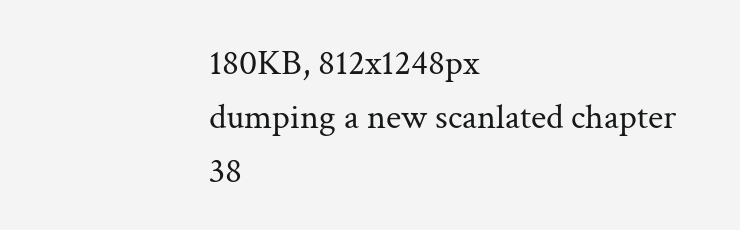180KB, 812x1248px
dumping a new scanlated chapter
38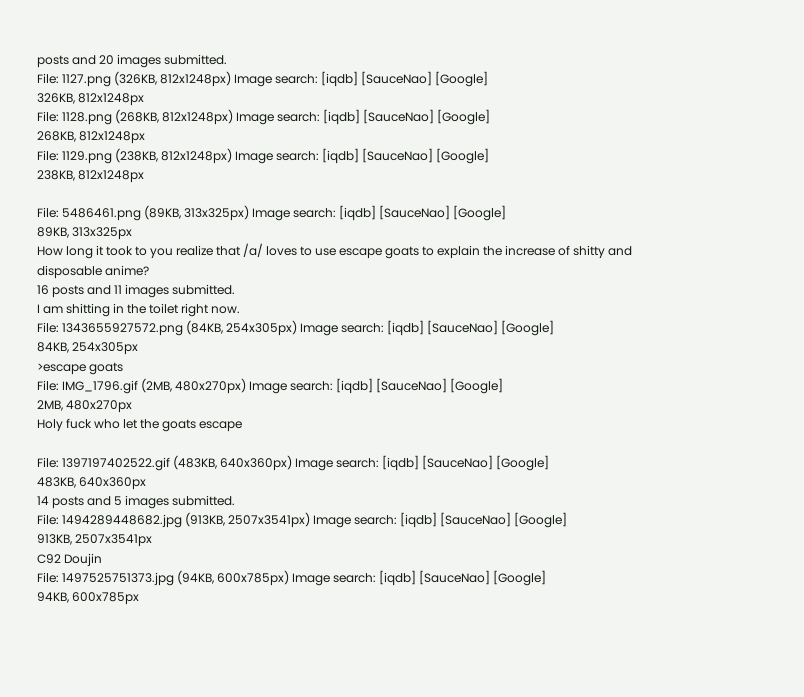posts and 20 images submitted.
File: 1127.png (326KB, 812x1248px) Image search: [iqdb] [SauceNao] [Google]
326KB, 812x1248px
File: 1128.png (268KB, 812x1248px) Image search: [iqdb] [SauceNao] [Google]
268KB, 812x1248px
File: 1129.png (238KB, 812x1248px) Image search: [iqdb] [SauceNao] [Google]
238KB, 812x1248px

File: 5486461.png (89KB, 313x325px) Image search: [iqdb] [SauceNao] [Google]
89KB, 313x325px
How long it took to you realize that /a/ loves to use escape goats to explain the increase of shitty and disposable anime?
16 posts and 11 images submitted.
I am shitting in the toilet right now.
File: 1343655927572.png (84KB, 254x305px) Image search: [iqdb] [SauceNao] [Google]
84KB, 254x305px
>escape goats
File: IMG_1796.gif (2MB, 480x270px) Image search: [iqdb] [SauceNao] [Google]
2MB, 480x270px
Holy fuck who let the goats escape

File: 1397197402522.gif (483KB, 640x360px) Image search: [iqdb] [SauceNao] [Google]
483KB, 640x360px
14 posts and 5 images submitted.
File: 1494289448682.jpg (913KB, 2507x3541px) Image search: [iqdb] [SauceNao] [Google]
913KB, 2507x3541px
C92 Doujin
File: 1497525751373.jpg (94KB, 600x785px) Image search: [iqdb] [SauceNao] [Google]
94KB, 600x785px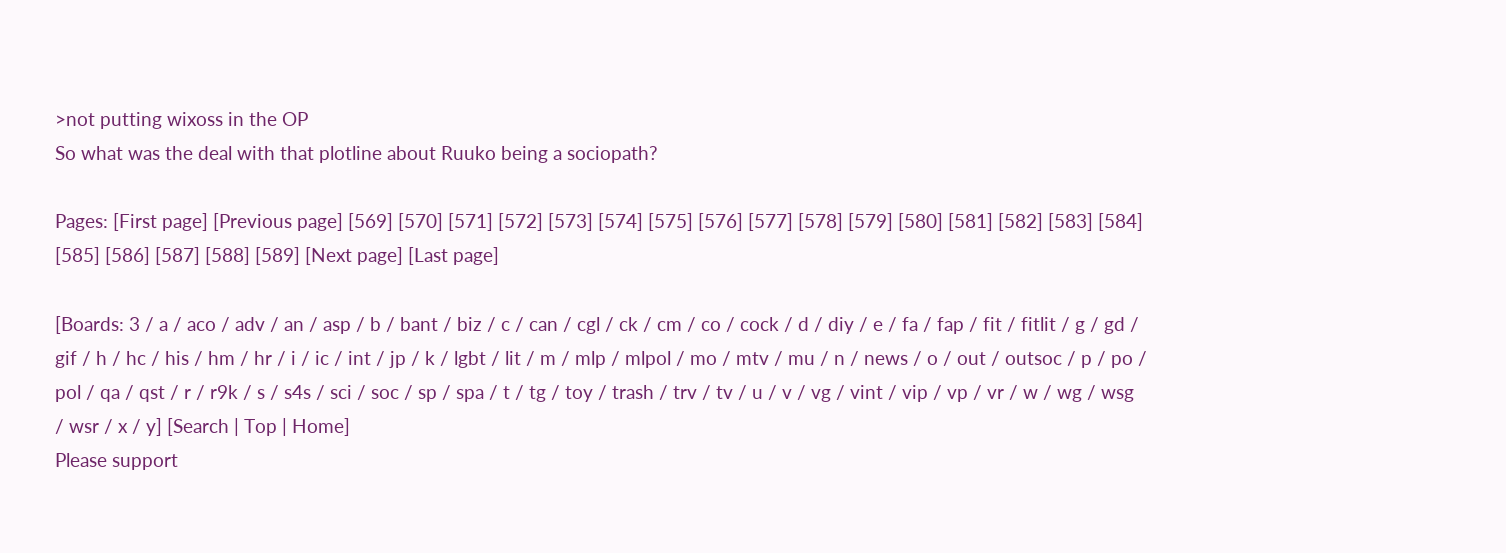>not putting wixoss in the OP
So what was the deal with that plotline about Ruuko being a sociopath?

Pages: [First page] [Previous page] [569] [570] [571] [572] [573] [574] [575] [576] [577] [578] [579] [580] [581] [582] [583] [584] [585] [586] [587] [588] [589] [Next page] [Last page]

[Boards: 3 / a / aco / adv / an / asp / b / bant / biz / c / can / cgl / ck / cm / co / cock / d / diy / e / fa / fap / fit / fitlit / g / gd / gif / h / hc / his / hm / hr / i / ic / int / jp / k / lgbt / lit / m / mlp / mlpol / mo / mtv / mu / n / news / o / out / outsoc / p / po / pol / qa / qst / r / r9k / s / s4s / sci / soc / sp / spa / t / tg / toy / trash / trv / tv / u / v / vg / vint / vip / vp / vr / w / wg / wsg / wsr / x / y] [Search | Top | Home]
Please support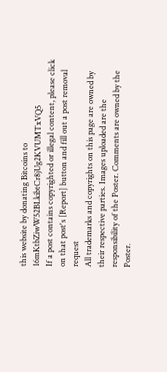this website by donating Bitcoins to 16mKtbZiwW52BLkibtCr8jUg2KVUMTxVQ5
If a post contains copyrighted or illegal content, please click on that post's [Report] button and fill out a post removal request
All trademarks and copyrights on this page are owned by their respective parties. Images uploaded are the responsibility of the Poster. Comments are owned by the Poster.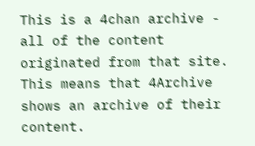This is a 4chan archive - all of the content originated from that site. This means that 4Archive shows an archive of their content.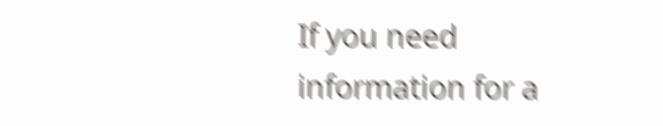If you need information for a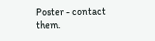Poster - contact them.